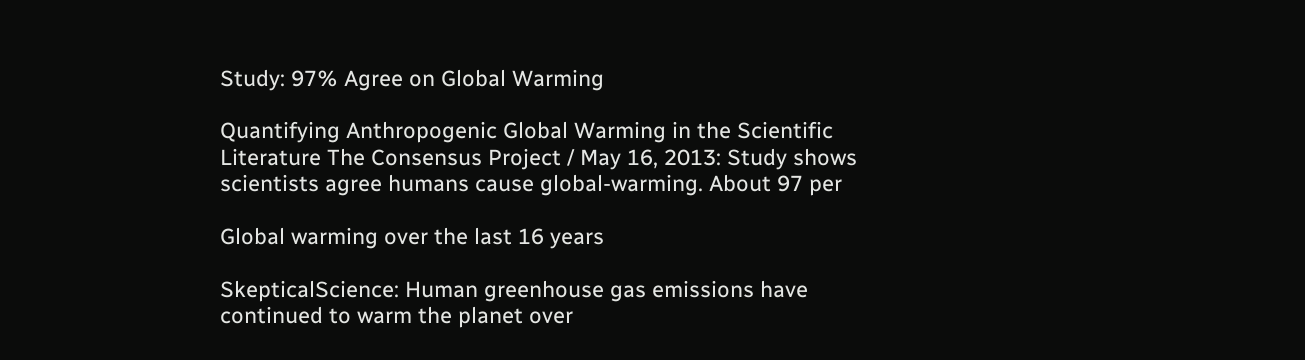Study: 97% Agree on Global Warming

Quantifying Anthropogenic Global Warming in the Scientific Literature The Consensus Project / May 16, 2013: Study shows scientists agree humans cause global-warming. About 97 per

Global warming over the last 16 years

SkepticalScience: Human greenhouse gas emissions have continued to warm the planet over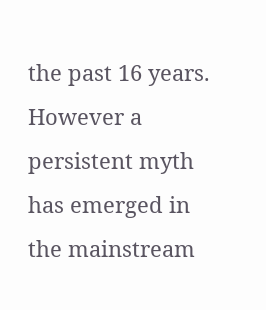the past 16 years. However a persistent myth has emerged in the mainstream